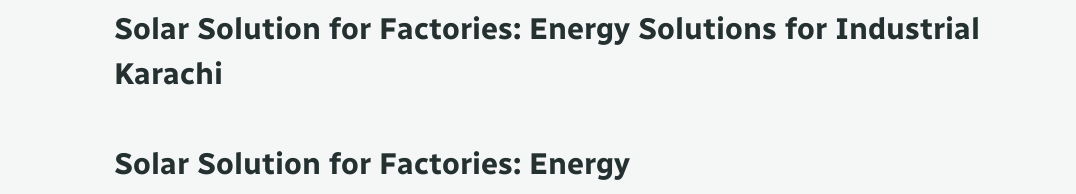Solar Solution for Factories: Energy Solutions for Industrial Karachi

Solar Solution for Factories: Energy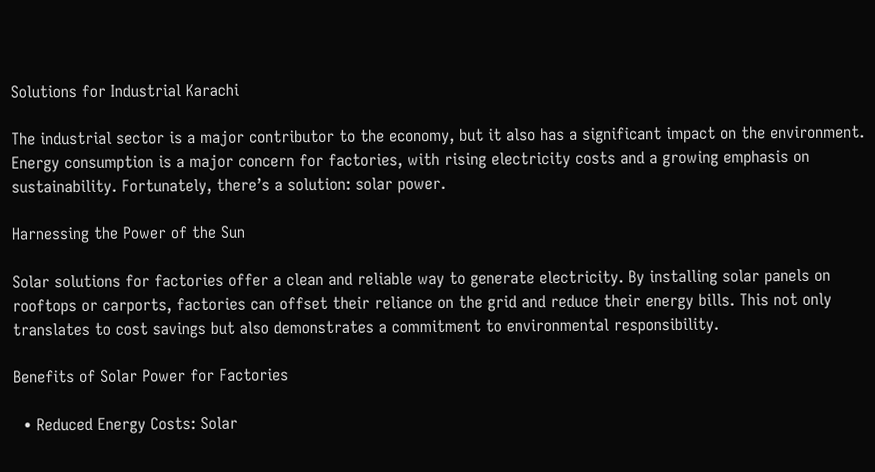Solutions for Industrial Karachi

The industrial sector is a major contributor to the economy, but it also has a significant impact on the environment. Energy consumption is a major concern for factories, with rising electricity costs and a growing emphasis on sustainability. Fortunately, there’s a solution: solar power.

Harnessing the Power of the Sun

Solar solutions for factories offer a clean and reliable way to generate electricity. By installing solar panels on rooftops or carports, factories can offset their reliance on the grid and reduce their energy bills. This not only translates to cost savings but also demonstrates a commitment to environmental responsibility.

Benefits of Solar Power for Factories

  • Reduced Energy Costs: Solar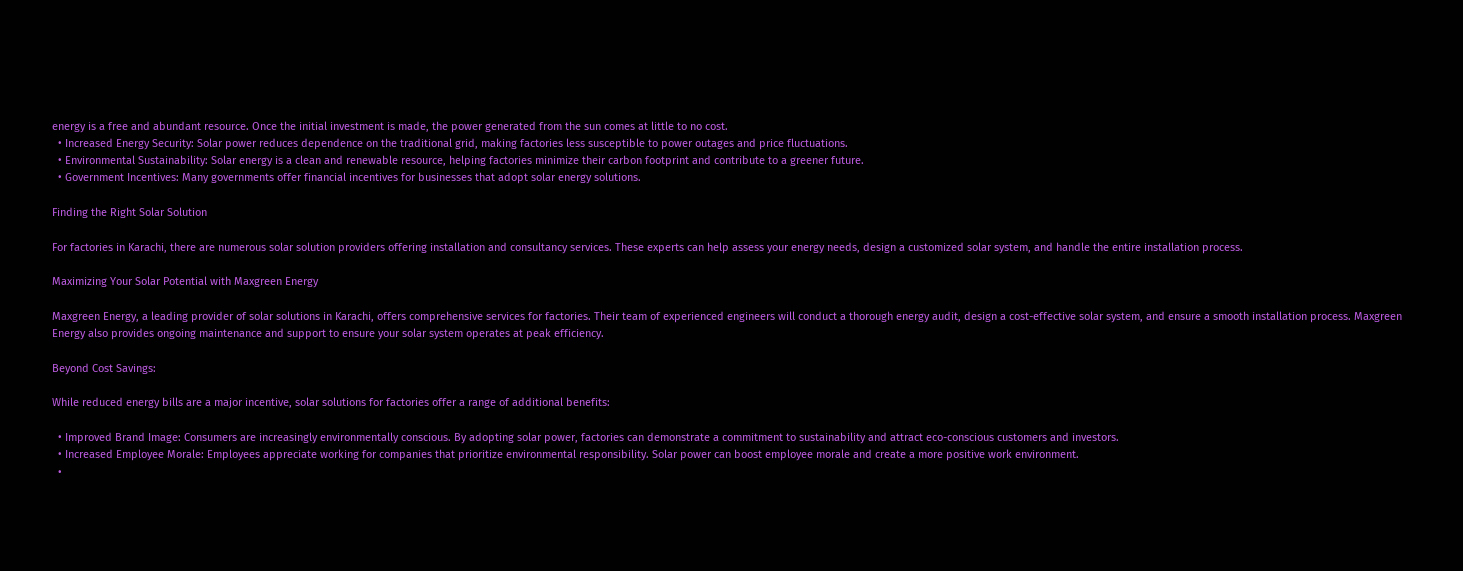energy is a free and abundant resource. Once the initial investment is made, the power generated from the sun comes at little to no cost.
  • Increased Energy Security: Solar power reduces dependence on the traditional grid, making factories less susceptible to power outages and price fluctuations.
  • Environmental Sustainability: Solar energy is a clean and renewable resource, helping factories minimize their carbon footprint and contribute to a greener future.
  • Government Incentives: Many governments offer financial incentives for businesses that adopt solar energy solutions.

Finding the Right Solar Solution

For factories in Karachi, there are numerous solar solution providers offering installation and consultancy services. These experts can help assess your energy needs, design a customized solar system, and handle the entire installation process.

Maximizing Your Solar Potential with Maxgreen Energy

Maxgreen Energy, a leading provider of solar solutions in Karachi, offers comprehensive services for factories. Their team of experienced engineers will conduct a thorough energy audit, design a cost-effective solar system, and ensure a smooth installation process. Maxgreen Energy also provides ongoing maintenance and support to ensure your solar system operates at peak efficiency.

Beyond Cost Savings:

While reduced energy bills are a major incentive, solar solutions for factories offer a range of additional benefits:

  • Improved Brand Image: Consumers are increasingly environmentally conscious. By adopting solar power, factories can demonstrate a commitment to sustainability and attract eco-conscious customers and investors.
  • Increased Employee Morale: Employees appreciate working for companies that prioritize environmental responsibility. Solar power can boost employee morale and create a more positive work environment.
  •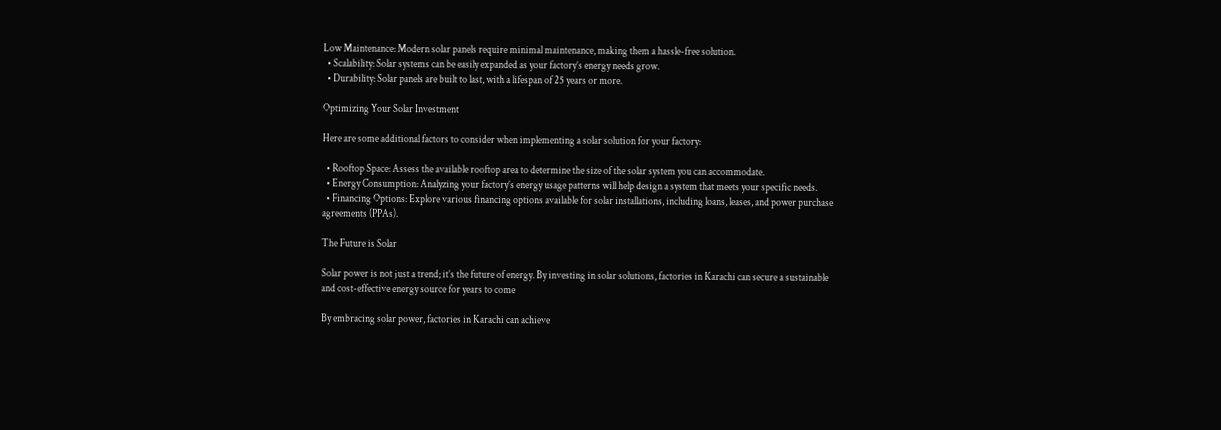Low Maintenance: Modern solar panels require minimal maintenance, making them a hassle-free solution.
  • Scalability: Solar systems can be easily expanded as your factory’s energy needs grow.
  • Durability: Solar panels are built to last, with a lifespan of 25 years or more.

Optimizing Your Solar Investment

Here are some additional factors to consider when implementing a solar solution for your factory:

  • Rooftop Space: Assess the available rooftop area to determine the size of the solar system you can accommodate.
  • Energy Consumption: Analyzing your factory’s energy usage patterns will help design a system that meets your specific needs.
  • Financing Options: Explore various financing options available for solar installations, including loans, leases, and power purchase agreements (PPAs).

The Future is Solar

Solar power is not just a trend; it’s the future of energy. By investing in solar solutions, factories in Karachi can secure a sustainable and cost-effective energy source for years to come

By embracing solar power, factories in Karachi can achieve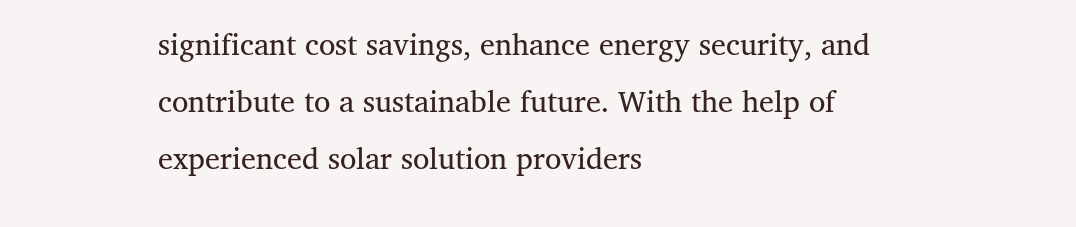significant cost savings, enhance energy security, and contribute to a sustainable future. With the help of experienced solar solution providers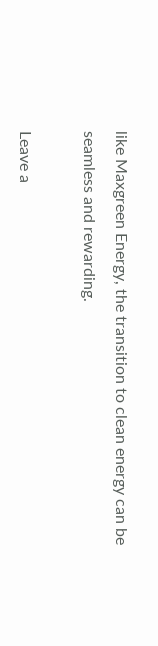like Maxgreen Energy, the transition to clean energy can be seamless and rewarding.

Leave a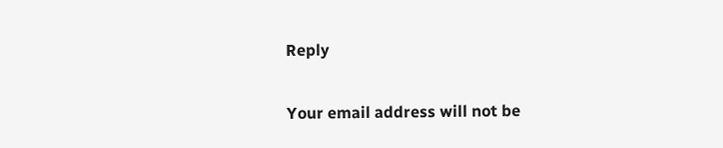Reply

Your email address will not be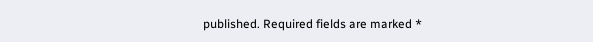published. Required fields are marked *